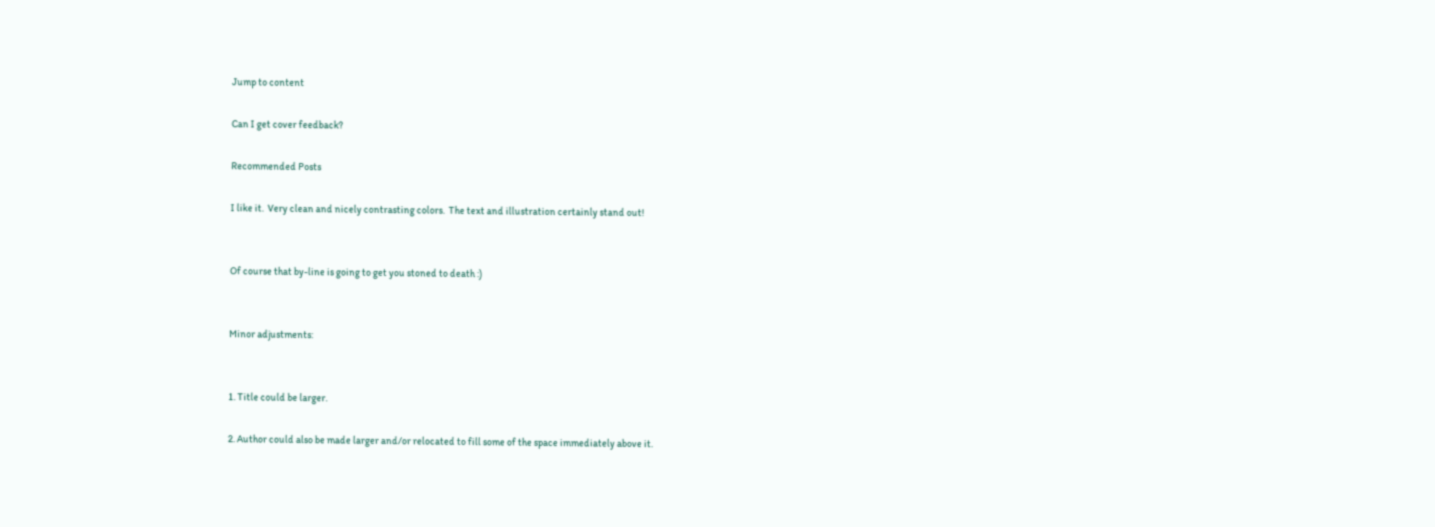Jump to content

Can I get cover feedback?

Recommended Posts

I like it.  Very clean and nicely contrasting colors.  The text and illustration certainly stand out!


Of course that by-line is going to get you stoned to death :)


Minor adjustments:


1. Title could be larger.

2. Author could also be made larger and/or relocated to fill some of the space immediately above it.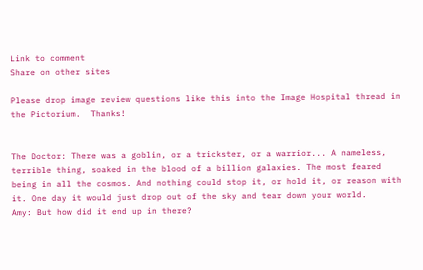Link to comment
Share on other sites

Please drop image review questions like this into the Image Hospital thread in the Pictorium.  Thanks!


The Doctor: There was a goblin, or a trickster, or a warrior... A nameless, terrible thing, soaked in the blood of a billion galaxies. The most feared being in all the cosmos. And nothing could stop it, or hold it, or reason with it. One day it would just drop out of the sky and tear down your world.
Amy: But how did it end up in there?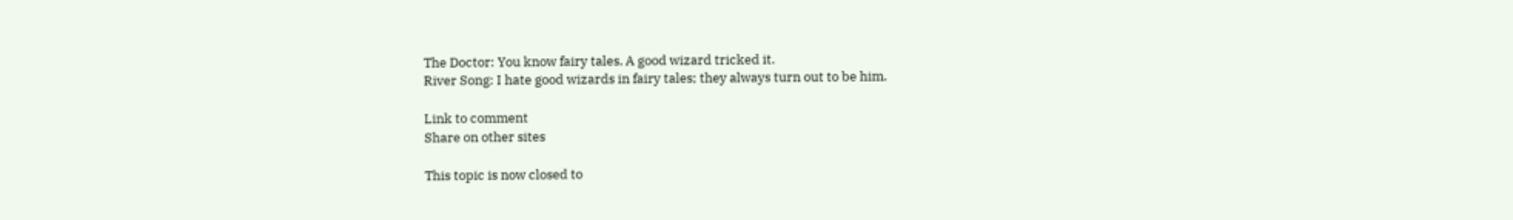The Doctor: You know fairy tales. A good wizard tricked it.
River Song: I hate good wizards in fairy tales; they always turn out to be him.

Link to comment
Share on other sites

This topic is now closed to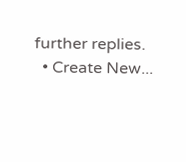further replies.
  • Create New...